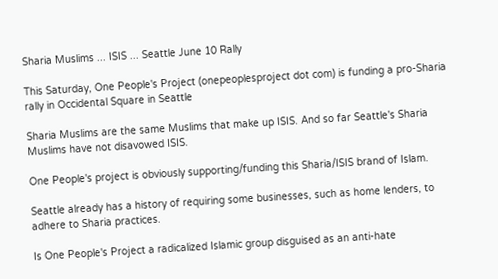Sharia Muslims ... ISIS ... Seattle June 10 Rally

This Saturday, One People's Project (onepeoplesproject dot com) is funding a pro-Sharia rally in Occidental Square in Seattle

Sharia Muslims are the same Muslims that make up ISIS. And so far Seattle's Sharia Muslims have not disavowed ISIS.

One People's project is obviously supporting/funding this Sharia/ISIS brand of Islam.

Seattle already has a history of requiring some businesses, such as home lenders, to adhere to Sharia practices.

Is One People's Project a radicalized Islamic group disguised as an anti-hate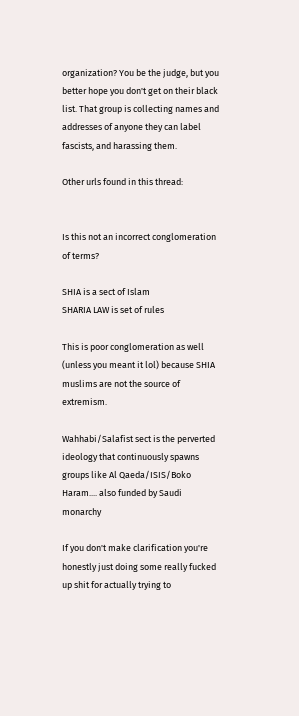organization? You be the judge, but you better hope you don't get on their black list. That group is collecting names and addresses of anyone they can label fascists, and harassing them.

Other urls found in this thread:


Is this not an incorrect conglomeration of terms?

SHIA is a sect of Islam
SHARIA LAW is set of rules

This is poor conglomeration as well (unless you meant it lol) because SHIA muslims are not the source of extremism.

Wahhabi/Salafist sect is the perverted ideology that continuously spawns groups like Al Qaeda/ISIS/Boko Haram.... also funded by Saudi monarchy

If you don't make clarification you're honestly just doing some really fucked up shit for actually trying to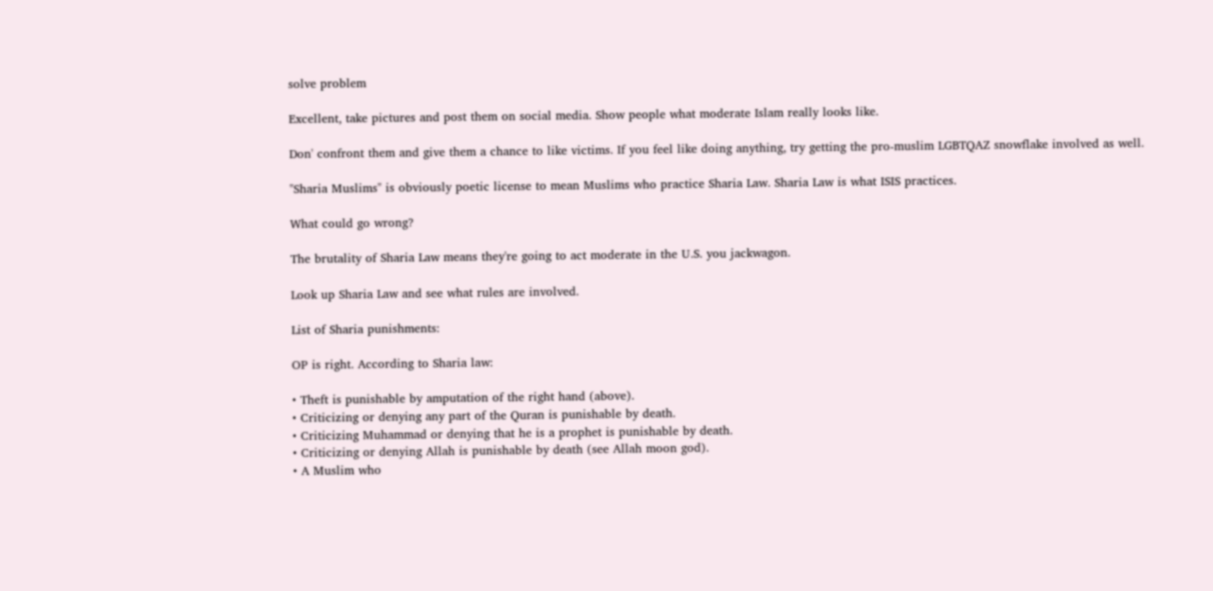solve problem

Excellent, take pictures and post them on social media. Show people what moderate Islam really looks like.

Don' confront them and give them a chance to like victims. If you feel like doing anything, try getting the pro-muslim LGBTQAZ snowflake involved as well.

"Sharia Muslims" is obviously poetic license to mean Muslims who practice Sharia Law. Sharia Law is what ISIS practices.

What could go wrong?

The brutality of Sharia Law means they're going to act moderate in the U.S. you jackwagon.

Look up Sharia Law and see what rules are involved.

List of Sharia punishments:

OP is right. According to Sharia law:

• Theft is punishable by amputation of the right hand (above).
• Criticizing or denying any part of the Quran is punishable by death.
• Criticizing Muhammad or denying that he is a prophet is punishable by death.
• Criticizing or denying Allah is punishable by death (see Allah moon god).
• A Muslim who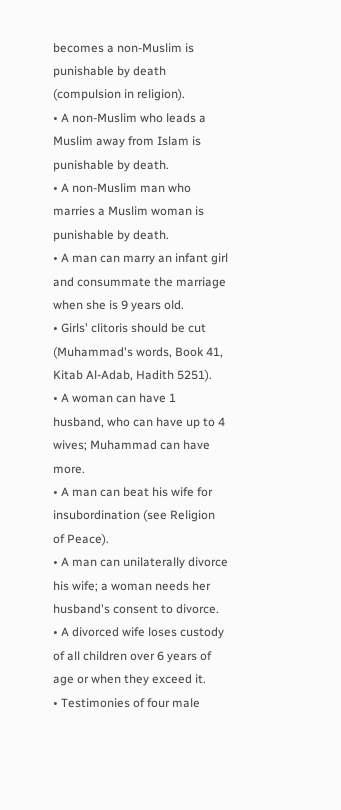becomes a non-Muslim is punishable by death (compulsion in religion).
• A non-Muslim who leads a Muslim away from Islam is punishable by death.
• A non-Muslim man who marries a Muslim woman is punishable by death.
• A man can marry an infant girl and consummate the marriage when she is 9 years old.
• Girls' clitoris should be cut (Muhammad's words, Book 41, Kitab Al-Adab, Hadith 5251).
• A woman can have 1 husband, who can have up to 4 wives; Muhammad can have more.
• A man can beat his wife for insubordination (see Religion of Peace).
• A man can unilaterally divorce his wife; a woman needs her husband's consent to divorce.
• A divorced wife loses custody of all children over 6 years of age or when they exceed it.
• Testimonies of four male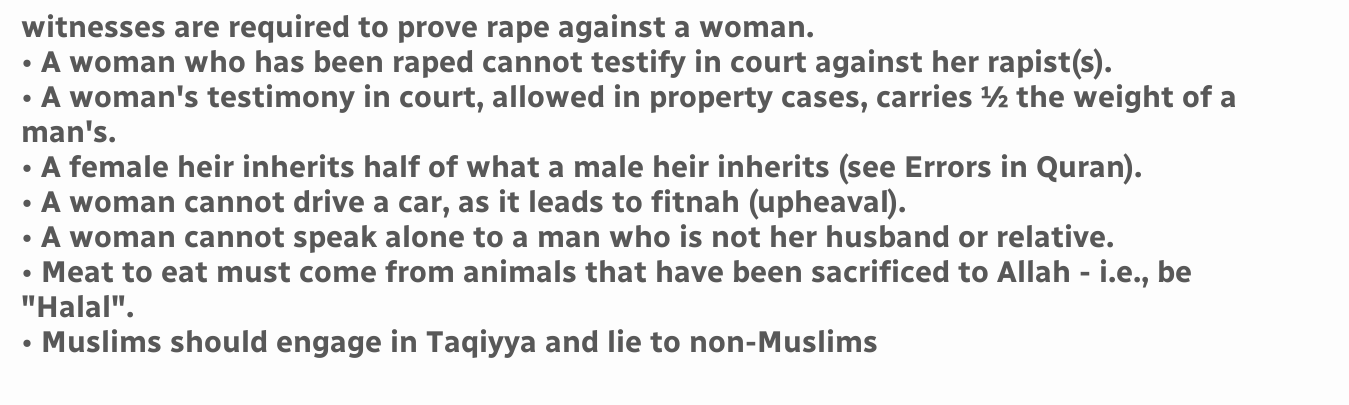witnesses are required to prove rape against a woman.
• A woman who has been raped cannot testify in court against her rapist(s).
• A woman's testimony in court, allowed in property cases, carries ½ the weight of a man's.
• A female heir inherits half of what a male heir inherits (see Errors in Quran).
• A woman cannot drive a car, as it leads to fitnah (upheaval).
• A woman cannot speak alone to a man who is not her husband or relative.
• Meat to eat must come from animals that have been sacrificed to Allah - i.e., be "Halal".
• Muslims should engage in Taqiyya and lie to non-Muslims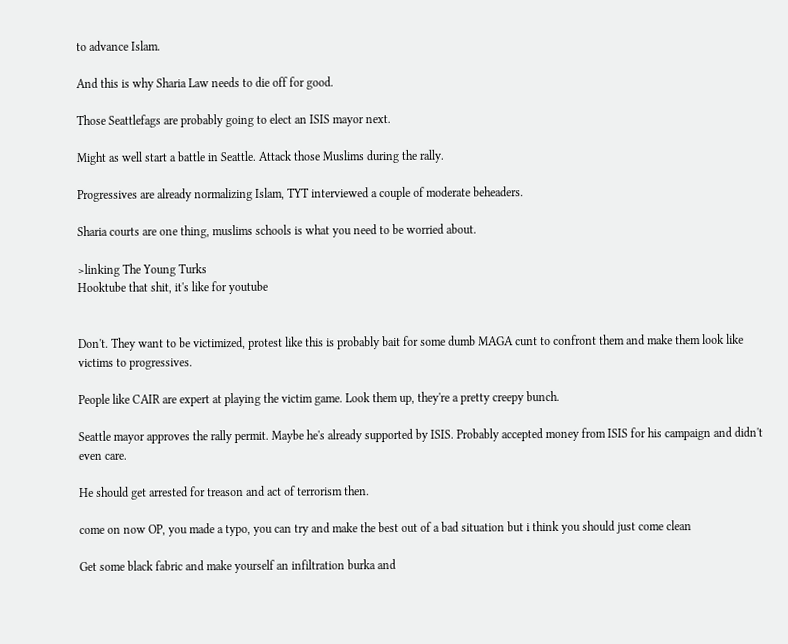to advance Islam.

And this is why Sharia Law needs to die off for good.

Those Seattlefags are probably going to elect an ISIS mayor next.

Might as well start a battle in Seattle. Attack those Muslims during the rally.

Progressives are already normalizing Islam, TYT interviewed a couple of moderate beheaders.

Sharia courts are one thing, muslims schools is what you need to be worried about.

>linking The Young Turks
Hooktube that shit, it's like for youtube


Don't. They want to be victimized, protest like this is probably bait for some dumb MAGA cunt to confront them and make them look like victims to progressives.

People like CAIR are expert at playing the victim game. Look them up, they're a pretty creepy bunch.

Seattle mayor approves the rally permit. Maybe he's already supported by ISIS. Probably accepted money from ISIS for his campaign and didn't even care.

He should get arrested for treason and act of terrorism then.

come on now OP, you made a typo, you can try and make the best out of a bad situation but i think you should just come clean

Get some black fabric and make yourself an infiltration burka and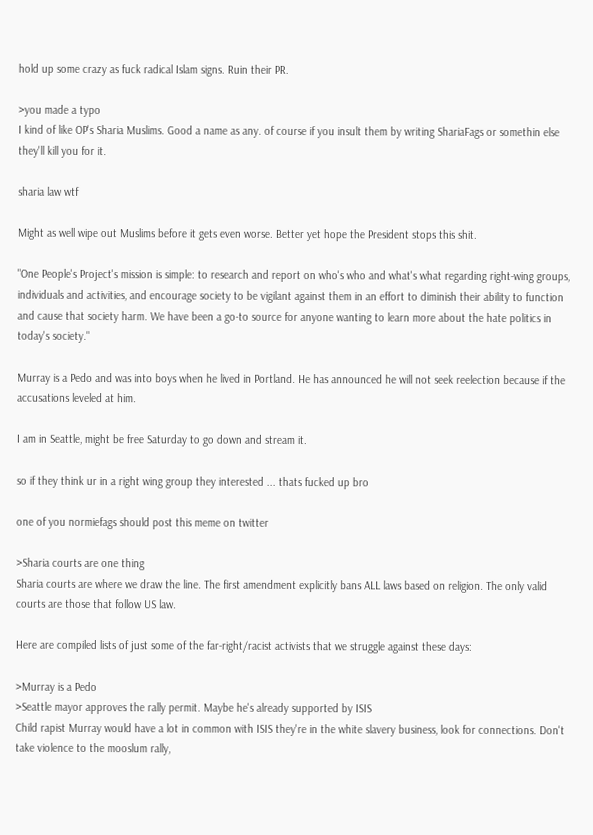hold up some crazy as fuck radical Islam signs. Ruin their PR.

>you made a typo
I kind of like OP's Sharia Muslims. Good a name as any. of course if you insult them by writing ShariaFags or somethin else they'll kill you for it.

sharia law wtf

Might as well wipe out Muslims before it gets even worse. Better yet hope the President stops this shit.

"One People's Project's mission is simple: to research and report on who's who and what's what regarding right-wing groups, individuals and activities, and encourage society to be vigilant against them in an effort to diminish their ability to function and cause that society harm. We have been a go-to source for anyone wanting to learn more about the hate politics in today's society."

Murray is a Pedo and was into boys when he lived in Portland. He has announced he will not seek reelection because if the accusations leveled at him.

I am in Seattle, might be free Saturday to go down and stream it.

so if they think ur in a right wing group they interested ... thats fucked up bro

one of you normiefags should post this meme on twitter

>Sharia courts are one thing
Sharia courts are where we draw the line. The first amendment explicitly bans ALL laws based on religion. The only valid courts are those that follow US law.

Here are compiled lists of just some of the far-right/racist activists that we struggle against these days:

>Murray is a Pedo
>Seattle mayor approves the rally permit. Maybe he's already supported by ISIS
Child rapist Murray would have a lot in common with ISIS they're in the white slavery business, look for connections. Don't take violence to the mooslum rally,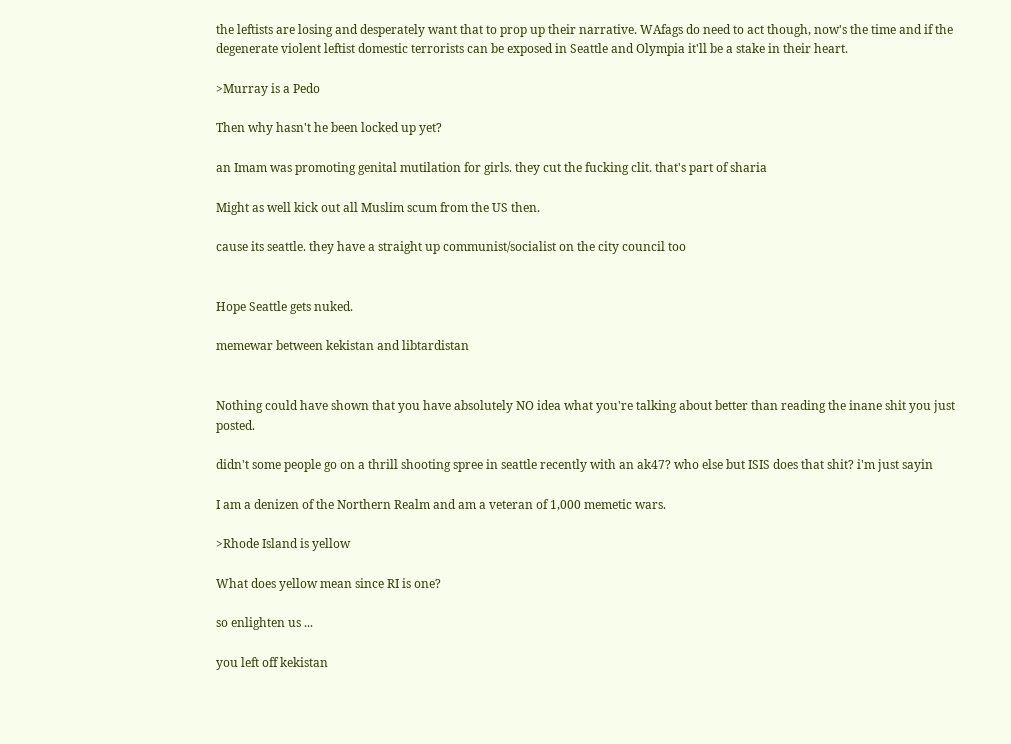the leftists are losing and desperately want that to prop up their narrative. WAfags do need to act though, now's the time and if the degenerate violent leftist domestic terrorists can be exposed in Seattle and Olympia it'll be a stake in their heart.

>Murray is a Pedo

Then why hasn't he been locked up yet?

an Imam was promoting genital mutilation for girls. they cut the fucking clit. that's part of sharia

Might as well kick out all Muslim scum from the US then.

cause its seattle. they have a straight up communist/socialist on the city council too


Hope Seattle gets nuked.

memewar between kekistan and libtardistan


Nothing could have shown that you have absolutely NO idea what you're talking about better than reading the inane shit you just posted.

didn't some people go on a thrill shooting spree in seattle recently with an ak47? who else but ISIS does that shit? i'm just sayin

I am a denizen of the Northern Realm and am a veteran of 1,000 memetic wars.

>Rhode Island is yellow

What does yellow mean since RI is one?

so enlighten us ...

you left off kekistan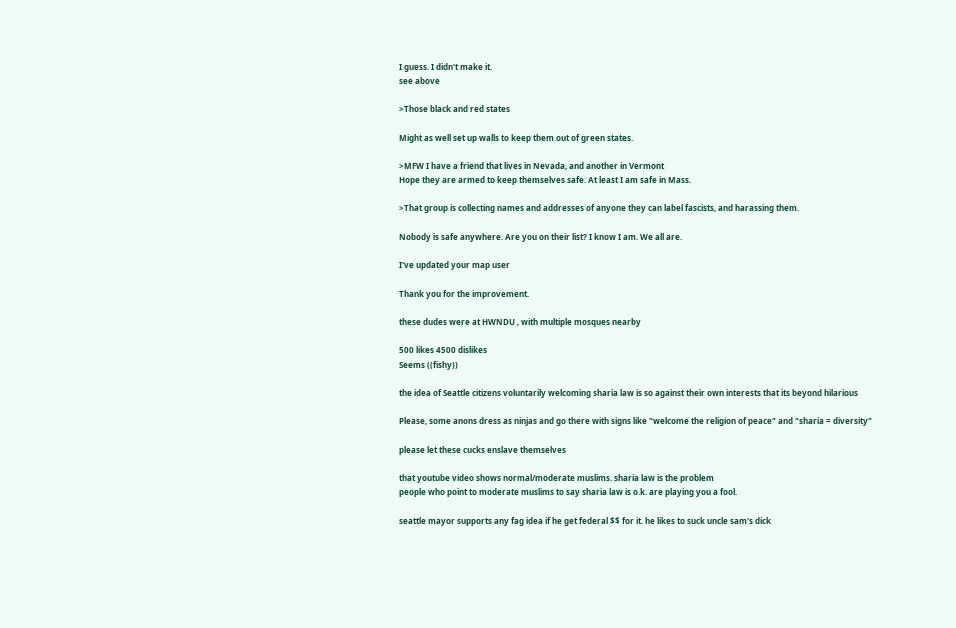I guess. I didn't make it.
see above

>Those black and red states

Might as well set up walls to keep them out of green states.

>MFW I have a friend that lives in Nevada, and another in Vermont
Hope they are armed to keep themselves safe. At least I am safe in Mass.

>That group is collecting names and addresses of anyone they can label fascists, and harassing them.

Nobody is safe anywhere. Are you on their list? I know I am. We all are.

I've updated your map user

Thank you for the improvement.

these dudes were at HWNDU , with multiple mosques nearby

500 likes 4500 dislikes
Seems ((fishy))

the idea of Seattle citizens voluntarily welcoming sharia law is so against their own interests that its beyond hilarious

Please, some anons dress as ninjas and go there with signs like "welcome the religion of peace" and "sharia = diversity"

please let these cucks enslave themselves

that youtube video shows normal/moderate muslims. sharia law is the problem
people who point to moderate muslims to say sharia law is o.k. are playing you a fool.

seattle mayor supports any fag idea if he get federal $$ for it. he likes to suck uncle sam's dick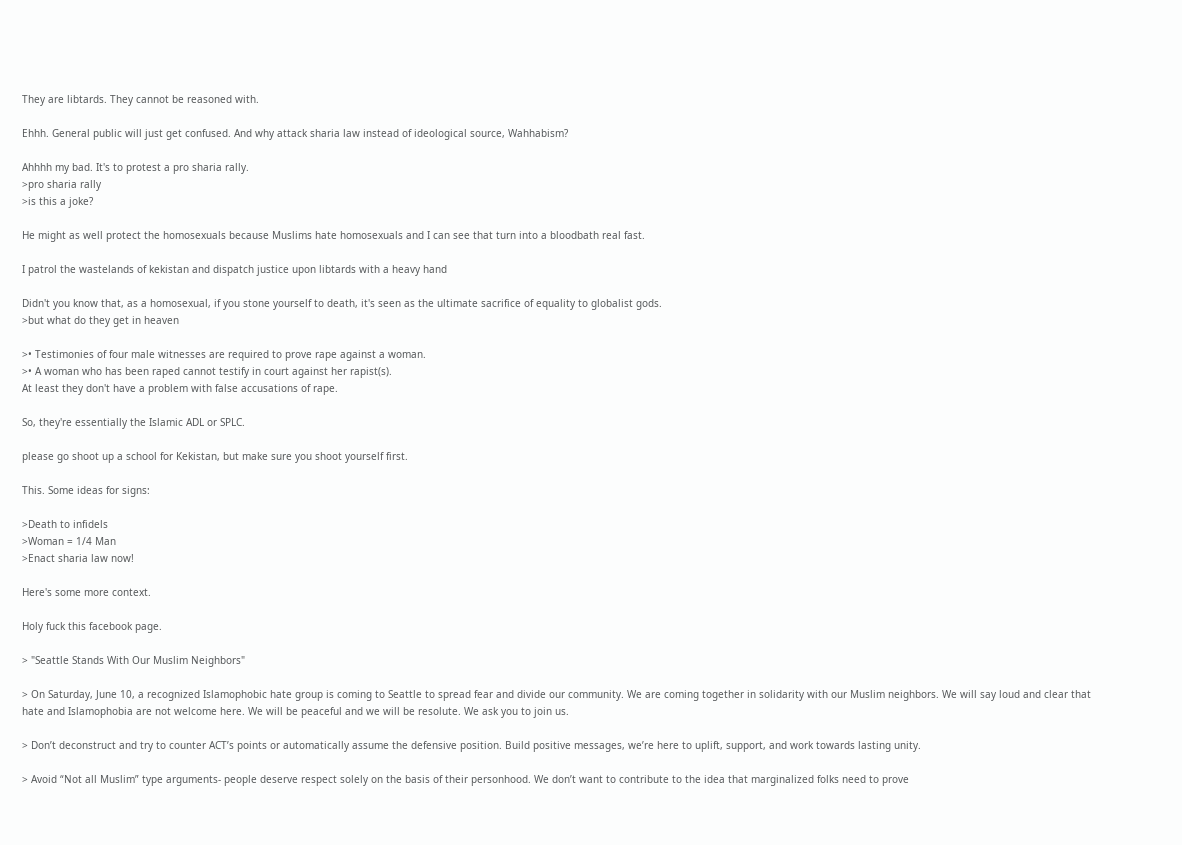They are libtards. They cannot be reasoned with.

Ehhh. General public will just get confused. And why attack sharia law instead of ideological source, Wahhabism?

Ahhhh my bad. It's to protest a pro sharia rally.
>pro sharia rally
>is this a joke?

He might as well protect the homosexuals because Muslims hate homosexuals and I can see that turn into a bloodbath real fast.

I patrol the wastelands of kekistan and dispatch justice upon libtards with a heavy hand

Didn't you know that, as a homosexual, if you stone yourself to death, it's seen as the ultimate sacrifice of equality to globalist gods.
>but what do they get in heaven

>• Testimonies of four male witnesses are required to prove rape against a woman.
>• A woman who has been raped cannot testify in court against her rapist(s).
At least they don't have a problem with false accusations of rape.

So, they're essentially the Islamic ADL or SPLC.

please go shoot up a school for Kekistan, but make sure you shoot yourself first.

This. Some ideas for signs:

>Death to infidels
>Woman = 1/4 Man
>Enact sharia law now!

Here's some more context.

Holy fuck this facebook page.

> "Seattle Stands With Our Muslim Neighbors"

> On Saturday, June 10, a recognized Islamophobic hate group is coming to Seattle to spread fear and divide our community. We are coming together in solidarity with our Muslim neighbors. We will say loud and clear that hate and Islamophobia are not welcome here. We will be peaceful and we will be resolute. We ask you to join us.

> Don’t deconstruct and try to counter ACT’s points or automatically assume the defensive position. Build positive messages, we’re here to uplift, support, and work towards lasting unity.

> Avoid “Not all Muslim” type arguments- people deserve respect solely on the basis of their personhood. We don’t want to contribute to the idea that marginalized folks need to prove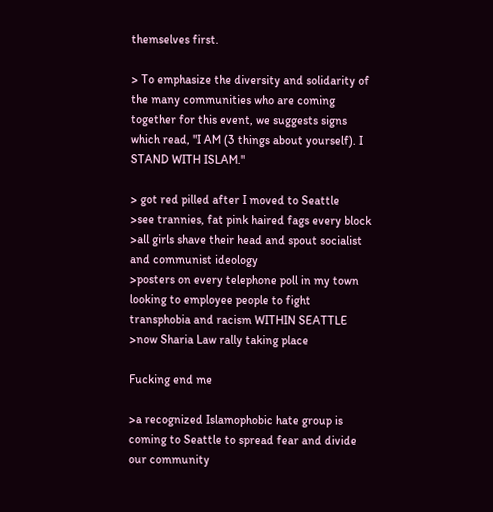themselves first.

> To emphasize the diversity and solidarity of the many communities who are coming together for this event, we suggests signs which read, "I AM (3 things about yourself). I STAND WITH ISLAM."

> got red pilled after I moved to Seattle
>see trannies, fat pink haired fags every block
>all girls shave their head and spout socialist and communist ideology
>posters on every telephone poll in my town looking to employee people to fight transphobia and racism WITHIN SEATTLE
>now Sharia Law rally taking place

Fucking end me

>a recognized Islamophobic hate group is coming to Seattle to spread fear and divide our community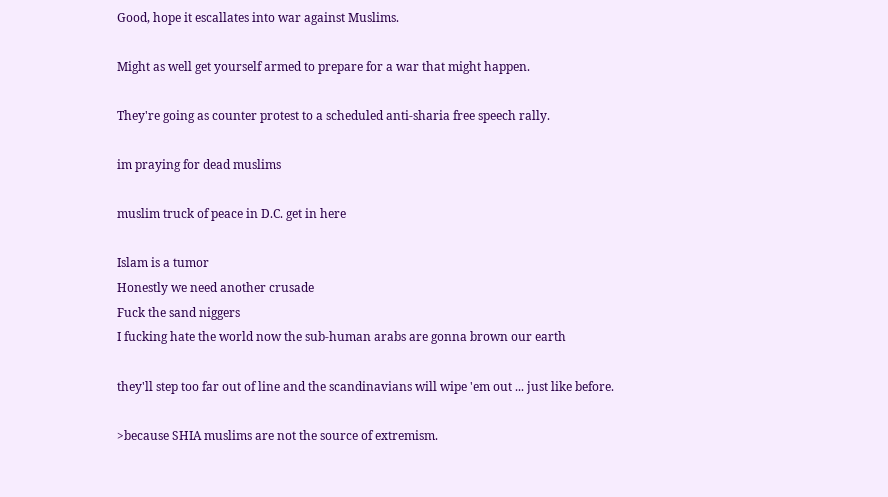Good, hope it escallates into war against Muslims.

Might as well get yourself armed to prepare for a war that might happen.

They're going as counter protest to a scheduled anti-sharia free speech rally.

im praying for dead muslims

muslim truck of peace in D.C. get in here

Islam is a tumor
Honestly we need another crusade
Fuck the sand niggers
I fucking hate the world now the sub-human arabs are gonna brown our earth

they'll step too far out of line and the scandinavians will wipe 'em out ... just like before.

>because SHIA muslims are not the source of extremism.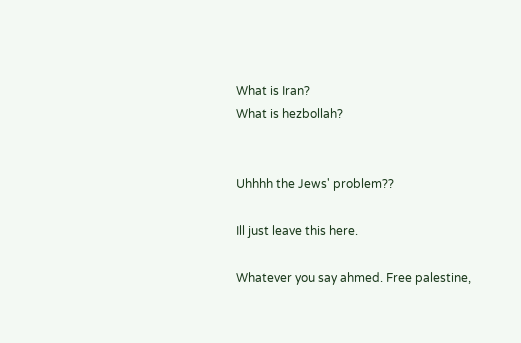What is Iran?
What is hezbollah?


Uhhhh the Jews' problem??

Ill just leave this here.

Whatever you say ahmed. Free palestine,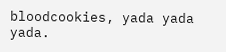bloodcookies, yada yada yada.